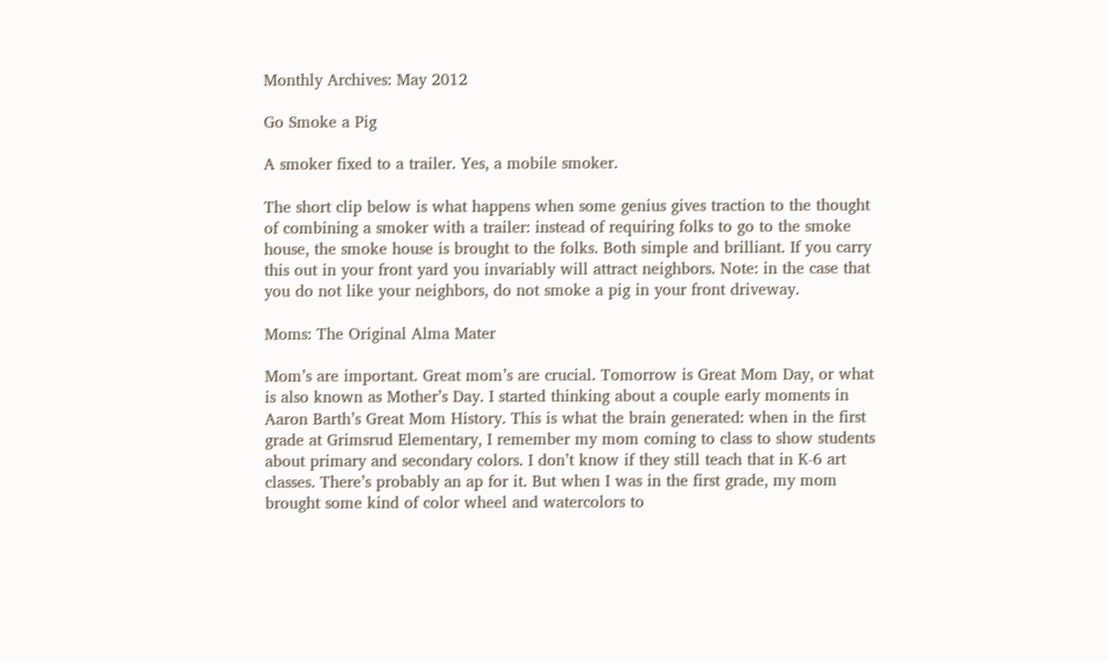Monthly Archives: May 2012

Go Smoke a Pig

A smoker fixed to a trailer. Yes, a mobile smoker.

The short clip below is what happens when some genius gives traction to the thought of combining a smoker with a trailer: instead of requiring folks to go to the smoke house, the smoke house is brought to the folks. Both simple and brilliant. If you carry this out in your front yard you invariably will attract neighbors. Note: in the case that you do not like your neighbors, do not smoke a pig in your front driveway.

Moms: The Original Alma Mater

Mom’s are important. Great mom’s are crucial. Tomorrow is Great Mom Day, or what is also known as Mother’s Day. I started thinking about a couple early moments in Aaron Barth’s Great Mom History. This is what the brain generated: when in the first grade at Grimsrud Elementary, I remember my mom coming to class to show students about primary and secondary colors. I don’t know if they still teach that in K-6 art classes. There’s probably an ap for it. But when I was in the first grade, my mom brought some kind of color wheel and watercolors to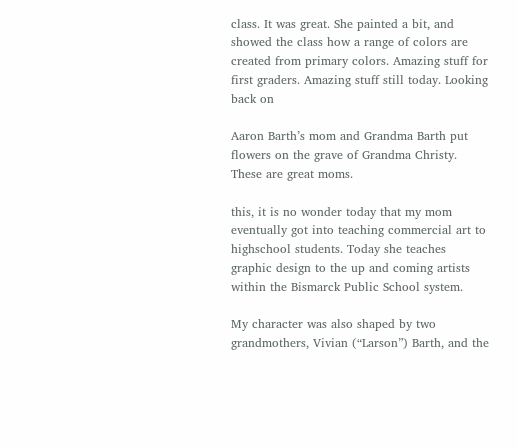class. It was great. She painted a bit, and showed the class how a range of colors are created from primary colors. Amazing stuff for first graders. Amazing stuff still today. Looking back on

Aaron Barth’s mom and Grandma Barth put flowers on the grave of Grandma Christy. These are great moms.

this, it is no wonder today that my mom eventually got into teaching commercial art to highschool students. Today she teaches graphic design to the up and coming artists within the Bismarck Public School system.

My character was also shaped by two grandmothers, Vivian (“Larson”) Barth, and the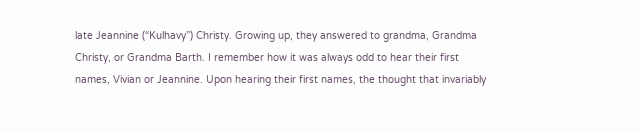late Jeannine (“Kulhavy”) Christy. Growing up, they answered to grandma, Grandma Christy, or Grandma Barth. I remember how it was always odd to hear their first names, Vivian or Jeannine. Upon hearing their first names, the thought that invariably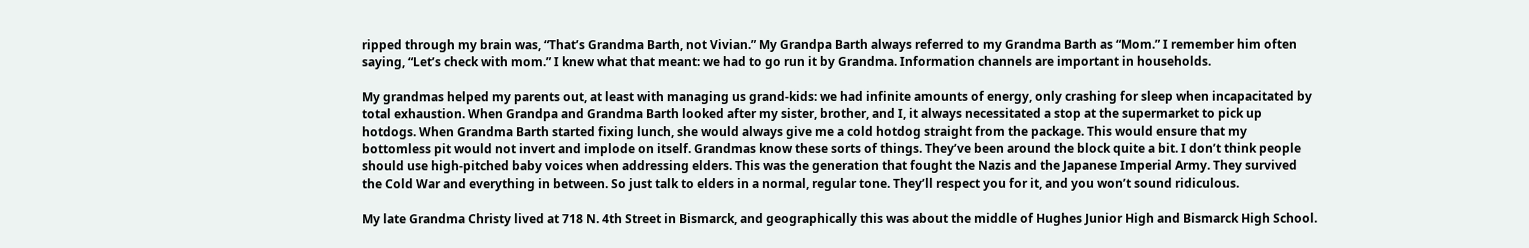ripped through my brain was, “That’s Grandma Barth, not Vivian.” My Grandpa Barth always referred to my Grandma Barth as “Mom.” I remember him often saying, “Let’s check with mom.” I knew what that meant: we had to go run it by Grandma. Information channels are important in households.

My grandmas helped my parents out, at least with managing us grand-kids: we had infinite amounts of energy, only crashing for sleep when incapacitated by total exhaustion. When Grandpa and Grandma Barth looked after my sister, brother, and I, it always necessitated a stop at the supermarket to pick up hotdogs. When Grandma Barth started fixing lunch, she would always give me a cold hotdog straight from the package. This would ensure that my bottomless pit would not invert and implode on itself. Grandmas know these sorts of things. They’ve been around the block quite a bit. I don’t think people should use high-pitched baby voices when addressing elders. This was the generation that fought the Nazis and the Japanese Imperial Army. They survived the Cold War and everything in between. So just talk to elders in a normal, regular tone. They’ll respect you for it, and you won’t sound ridiculous.

My late Grandma Christy lived at 718 N. 4th Street in Bismarck, and geographically this was about the middle of Hughes Junior High and Bismarck High School.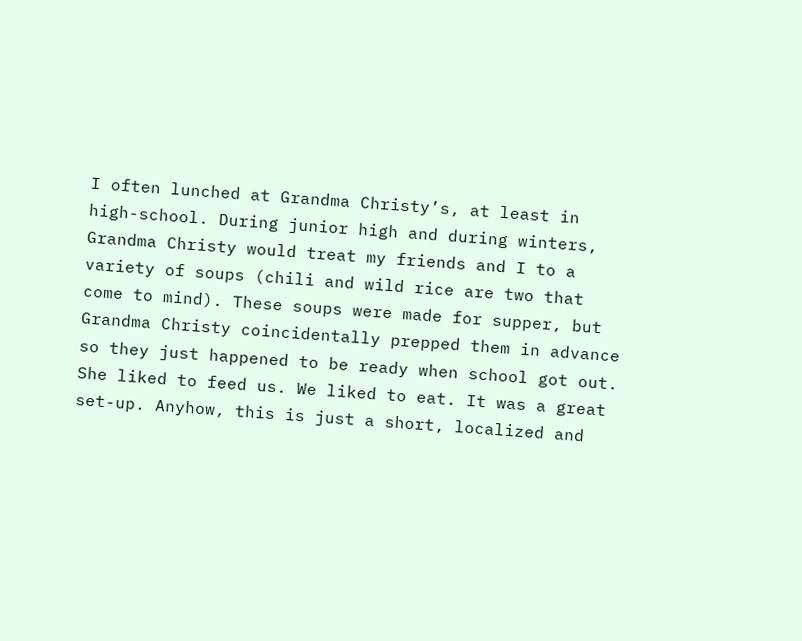I often lunched at Grandma Christy’s, at least in high-school. During junior high and during winters, Grandma Christy would treat my friends and I to a variety of soups (chili and wild rice are two that come to mind). These soups were made for supper, but Grandma Christy coincidentally prepped them in advance so they just happened to be ready when school got out. She liked to feed us. We liked to eat. It was a great set-up. Anyhow, this is just a short, localized and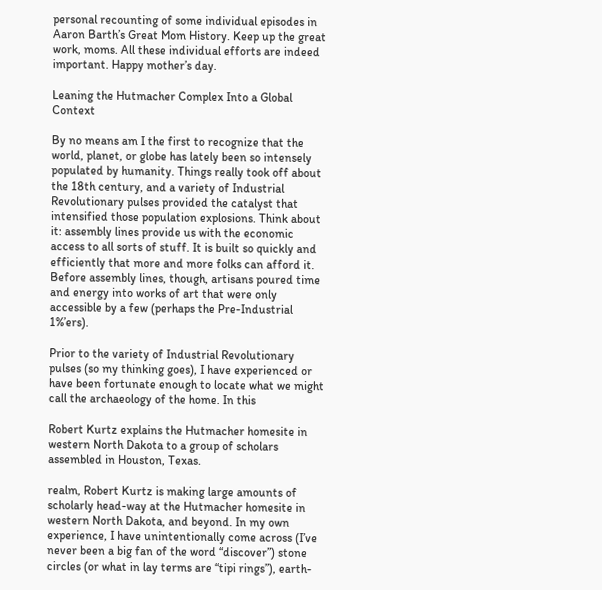personal recounting of some individual episodes in Aaron Barth’s Great Mom History. Keep up the great work, moms. All these individual efforts are indeed important. Happy mother’s day.

Leaning the Hutmacher Complex Into a Global Context

By no means am I the first to recognize that the world, planet, or globe has lately been so intensely populated by humanity. Things really took off about the 18th century, and a variety of Industrial Revolutionary pulses provided the catalyst that intensified those population explosions. Think about it: assembly lines provide us with the economic access to all sorts of stuff. It is built so quickly and efficiently that more and more folks can afford it. Before assembly lines, though, artisans poured time and energy into works of art that were only accessible by a few (perhaps the Pre-Industrial 1%’ers).

Prior to the variety of Industrial Revolutionary pulses (so my thinking goes), I have experienced or have been fortunate enough to locate what we might call the archaeology of the home. In this

Robert Kurtz explains the Hutmacher homesite in western North Dakota to a group of scholars assembled in Houston, Texas.

realm, Robert Kurtz is making large amounts of scholarly head-way at the Hutmacher homesite in western North Dakota, and beyond. In my own experience, I have unintentionally come across (I’ve never been a big fan of the word “discover”) stone circles (or what in lay terms are “tipi rings”), earth-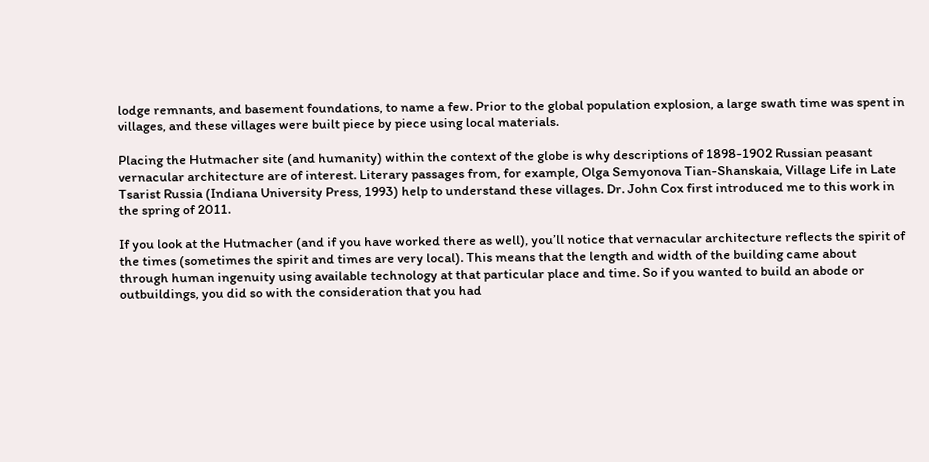lodge remnants, and basement foundations, to name a few. Prior to the global population explosion, a large swath time was spent in villages, and these villages were built piece by piece using local materials.

Placing the Hutmacher site (and humanity) within the context of the globe is why descriptions of 1898-1902 Russian peasant vernacular architecture are of interest. Literary passages from, for example, Olga Semyonova Tian-Shanskaia, Village Life in Late Tsarist Russia (Indiana University Press, 1993) help to understand these villages. Dr. John Cox first introduced me to this work in the spring of 2011.

If you look at the Hutmacher (and if you have worked there as well), you’ll notice that vernacular architecture reflects the spirit of the times (sometimes the spirit and times are very local). This means that the length and width of the building came about through human ingenuity using available technology at that particular place and time. So if you wanted to build an abode or outbuildings, you did so with the consideration that you had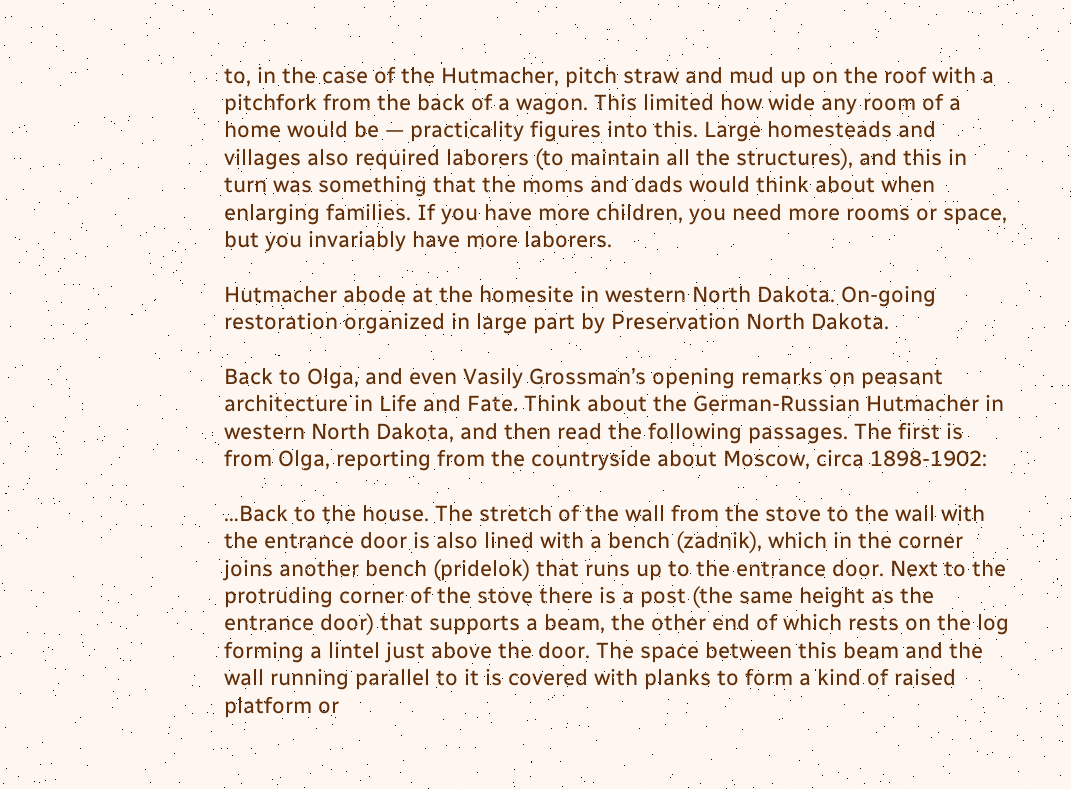to, in the case of the Hutmacher, pitch straw and mud up on the roof with a pitchfork from the back of a wagon. This limited how wide any room of a home would be — practicality figures into this. Large homesteads and villages also required laborers (to maintain all the structures), and this in turn was something that the moms and dads would think about when enlarging families. If you have more children, you need more rooms or space, but you invariably have more laborers.

Hutmacher abode at the homesite in western North Dakota. On-going restoration organized in large part by Preservation North Dakota.

Back to Olga, and even Vasily Grossman’s opening remarks on peasant architecture in Life and Fate. Think about the German-Russian Hutmacher in western North Dakota, and then read the following passages. The first is from Olga, reporting from the countryside about Moscow, circa 1898-1902:

…Back to the house. The stretch of the wall from the stove to the wall with the entrance door is also lined with a bench (zadnik), which in the corner joins another bench (pridelok) that runs up to the entrance door. Next to the protruding corner of the stove there is a post (the same height as the entrance door) that supports a beam, the other end of which rests on the log forming a lintel just above the door. The space between this beam and the wall running parallel to it is covered with planks to form a kind of raised platform or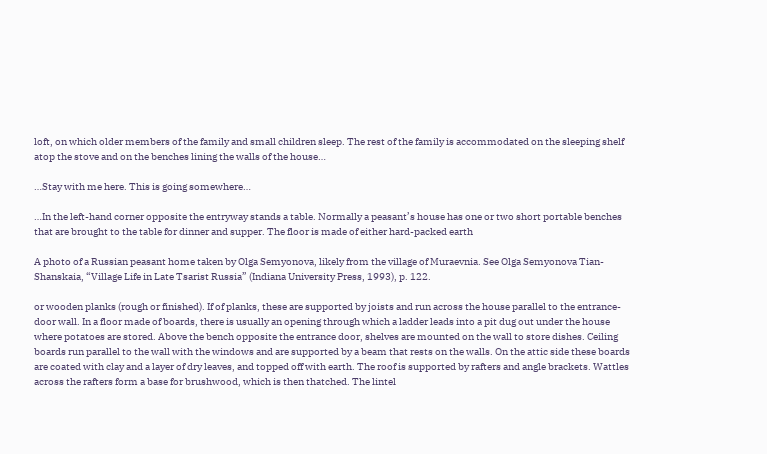loft, on which older members of the family and small children sleep. The rest of the family is accommodated on the sleeping shelf atop the stove and on the benches lining the walls of the house…

…Stay with me here. This is going somewhere…

…In the left-hand corner opposite the entryway stands a table. Normally a peasant’s house has one or two short portable benches that are brought to the table for dinner and supper. The floor is made of either hard-packed earth

A photo of a Russian peasant home taken by Olga Semyonova, likely from the village of Muraevnia. See Olga Semyonova Tian-Shanskaia, “Village Life in Late Tsarist Russia” (Indiana University Press, 1993), p. 122.

or wooden planks (rough or finished). If of planks, these are supported by joists and run across the house parallel to the entrance-door wall. In a floor made of boards, there is usually an opening through which a ladder leads into a pit dug out under the house where potatoes are stored. Above the bench opposite the entrance door, shelves are mounted on the wall to store dishes. Ceiling boards run parallel to the wall with the windows and are supported by a beam that rests on the walls. On the attic side these boards are coated with clay and a layer of dry leaves, and topped off with earth. The roof is supported by rafters and angle brackets. Wattles across the rafters form a base for brushwood, which is then thatched. The lintel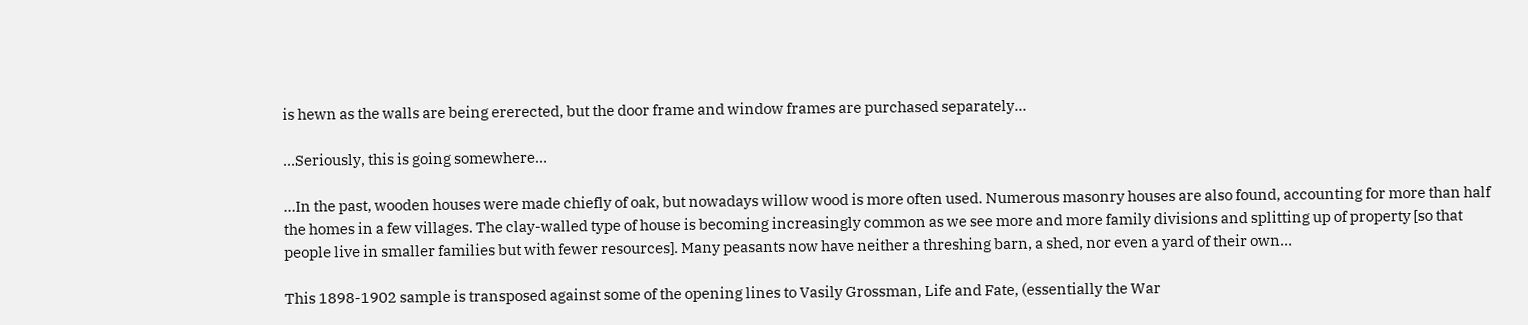is hewn as the walls are being ererected, but the door frame and window frames are purchased separately…

…Seriously, this is going somewhere…

…In the past, wooden houses were made chiefly of oak, but nowadays willow wood is more often used. Numerous masonry houses are also found, accounting for more than half the homes in a few villages. The clay-walled type of house is becoming increasingly common as we see more and more family divisions and splitting up of property [so that people live in smaller families but with fewer resources]. Many peasants now have neither a threshing barn, a shed, nor even a yard of their own…

This 1898-1902 sample is transposed against some of the opening lines to Vasily Grossman, Life and Fate, (essentially the War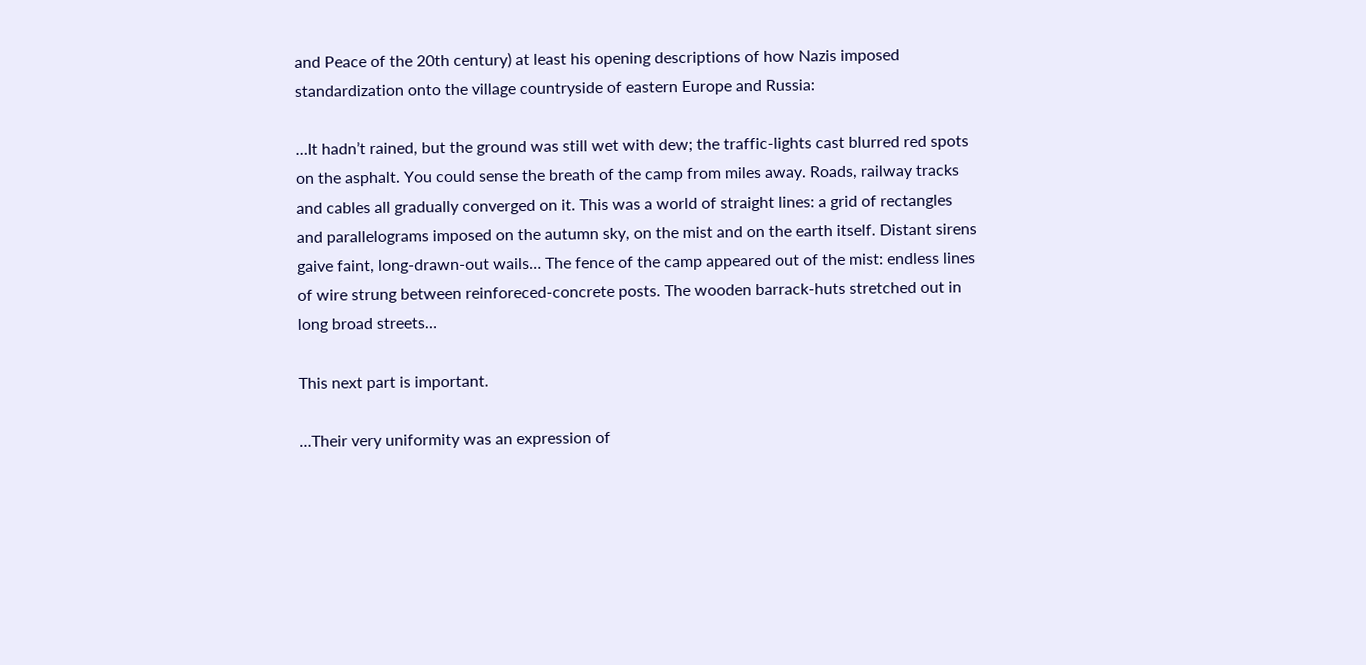and Peace of the 20th century) at least his opening descriptions of how Nazis imposed standardization onto the village countryside of eastern Europe and Russia:

…It hadn’t rained, but the ground was still wet with dew; the traffic-lights cast blurred red spots on the asphalt. You could sense the breath of the camp from miles away. Roads, railway tracks and cables all gradually converged on it. This was a world of straight lines: a grid of rectangles and parallelograms imposed on the autumn sky, on the mist and on the earth itself. Distant sirens gaive faint, long-drawn-out wails… The fence of the camp appeared out of the mist: endless lines of wire strung between reinforeced-concrete posts. The wooden barrack-huts stretched out in long broad streets…

This next part is important.

…Their very uniformity was an expression of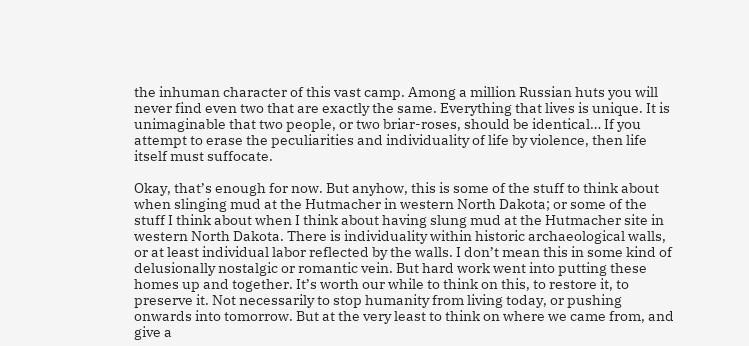the inhuman character of this vast camp. Among a million Russian huts you will never find even two that are exactly the same. Everything that lives is unique. It is unimaginable that two people, or two briar-roses, should be identical… If you attempt to erase the peculiarities and individuality of life by violence, then life itself must suffocate.

Okay, that’s enough for now. But anyhow, this is some of the stuff to think about when slinging mud at the Hutmacher in western North Dakota; or some of the stuff I think about when I think about having slung mud at the Hutmacher site in western North Dakota. There is individuality within historic archaeological walls, or at least individual labor reflected by the walls. I don’t mean this in some kind of delusionally nostalgic or romantic vein. But hard work went into putting these homes up and together. It’s worth our while to think on this, to restore it, to preserve it. Not necessarily to stop humanity from living today, or pushing onwards into tomorrow. But at the very least to think on where we came from, and give a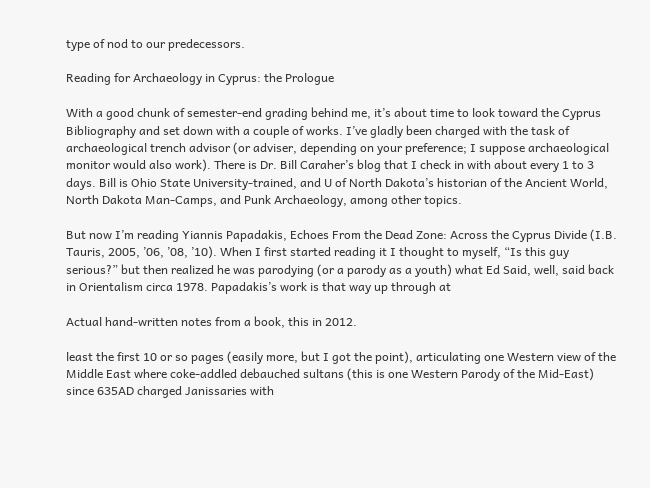type of nod to our predecessors.

Reading for Archaeology in Cyprus: the Prologue

With a good chunk of semester-end grading behind me, it’s about time to look toward the Cyprus Bibliography and set down with a couple of works. I’ve gladly been charged with the task of archaeological trench advisor (or adviser, depending on your preference; I suppose archaeological monitor would also work). There is Dr. Bill Caraher’s blog that I check in with about every 1 to 3 days. Bill is Ohio State University-trained, and U of North Dakota’s historian of the Ancient World, North Dakota Man-Camps, and Punk Archaeology, among other topics.

But now I’m reading Yiannis Papadakis, Echoes From the Dead Zone: Across the Cyprus Divide (I.B. Tauris, 2005, ’06, ’08, ’10). When I first started reading it I thought to myself, “Is this guy serious?” but then realized he was parodying (or a parody as a youth) what Ed Said, well, said back in Orientalism circa 1978. Papadakis’s work is that way up through at

Actual hand-written notes from a book, this in 2012.

least the first 10 or so pages (easily more, but I got the point), articulating one Western view of the Middle East where coke-addled debauched sultans (this is one Western Parody of the Mid-East) since 635AD charged Janissaries with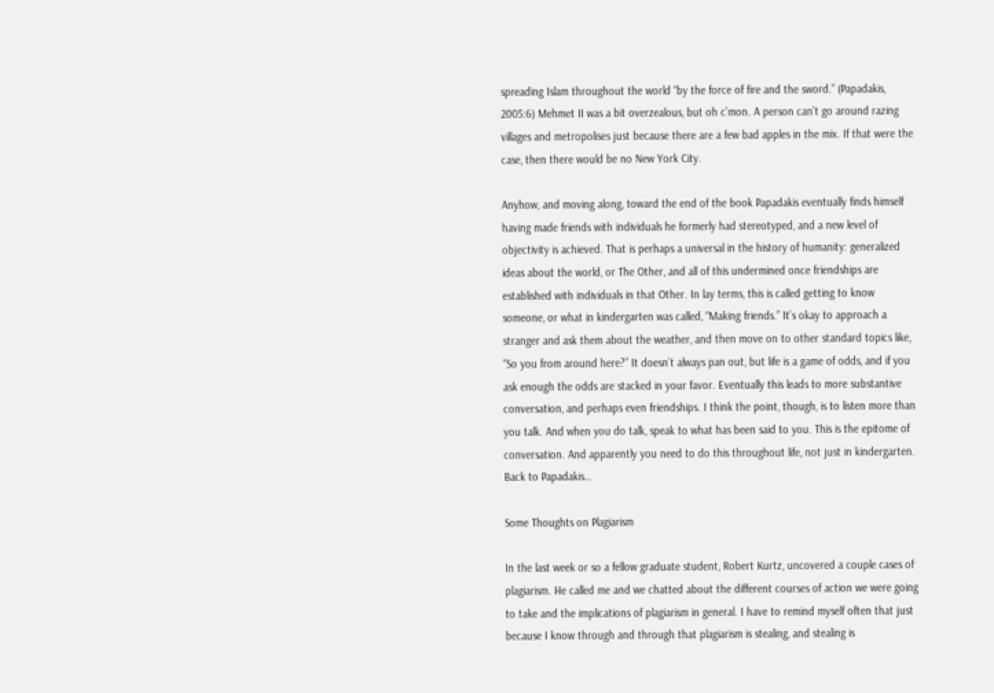spreading Islam throughout the world “by the force of fire and the sword.” (Papadakis, 2005:6) Mehmet II was a bit overzealous, but oh c’mon. A person can’t go around razing villages and metropolises just because there are a few bad apples in the mix. If that were the case, then there would be no New York City.

Anyhow, and moving along, toward the end of the book Papadakis eventually finds himself having made friends with individuals he formerly had stereotyped, and a new level of objectivity is achieved. That is perhaps a universal in the history of humanity: generalized ideas about the world, or The Other, and all of this undermined once friendships are established with individuals in that Other. In lay terms, this is called getting to know someone, or what in kindergarten was called, “Making friends.” It’s okay to approach a stranger and ask them about the weather, and then move on to other standard topics like, “So you from around here?” It doesn’t always pan out, but life is a game of odds, and if you ask enough the odds are stacked in your favor. Eventually this leads to more substantive conversation, and perhaps even friendships. I think the point, though, is to listen more than you talk. And when you do talk, speak to what has been said to you. This is the epitome of conversation. And apparently you need to do this throughout life, not just in kindergarten. Back to Papadakis…

Some Thoughts on Plagiarism

In the last week or so a fellow graduate student, Robert Kurtz, uncovered a couple cases of plagiarism. He called me and we chatted about the different courses of action we were going to take and the implications of plagiarism in general. I have to remind myself often that just because I know through and through that plagiarism is stealing, and stealing is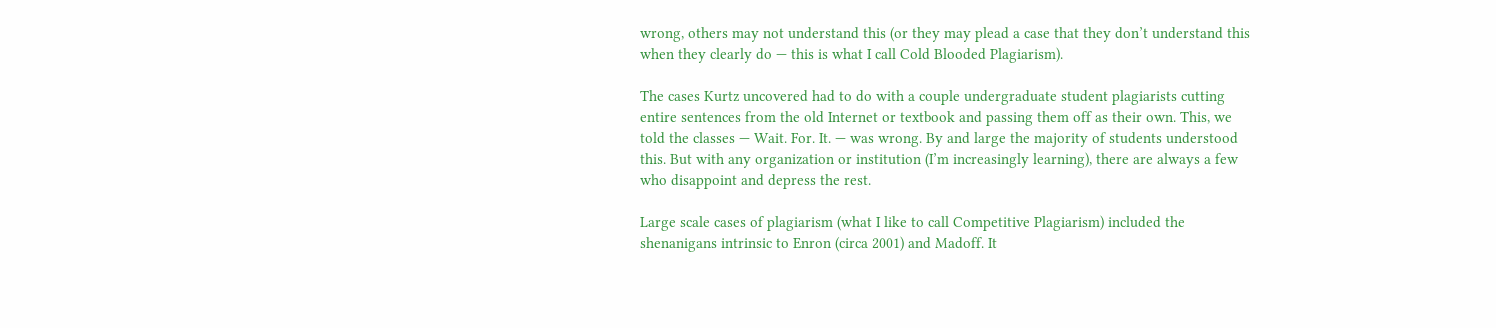wrong, others may not understand this (or they may plead a case that they don’t understand this when they clearly do — this is what I call Cold Blooded Plagiarism).

The cases Kurtz uncovered had to do with a couple undergraduate student plagiarists cutting entire sentences from the old Internet or textbook and passing them off as their own. This, we told the classes — Wait. For. It. — was wrong. By and large the majority of students understood this. But with any organization or institution (I’m increasingly learning), there are always a few who disappoint and depress the rest.

Large scale cases of plagiarism (what I like to call Competitive Plagiarism) included the shenanigans intrinsic to Enron (circa 2001) and Madoff. It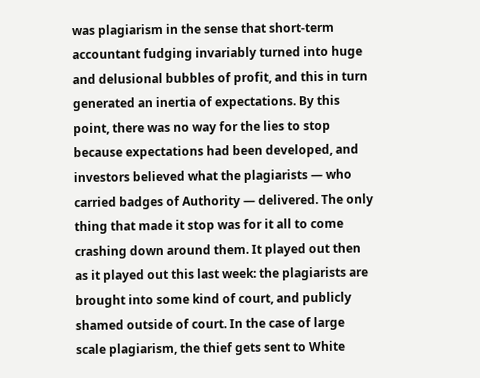was plagiarism in the sense that short-term accountant fudging invariably turned into huge and delusional bubbles of profit, and this in turn generated an inertia of expectations. By this point, there was no way for the lies to stop because expectations had been developed, and investors believed what the plagiarists — who carried badges of Authority — delivered. The only thing that made it stop was for it all to come crashing down around them. It played out then as it played out this last week: the plagiarists are brought into some kind of court, and publicly shamed outside of court. In the case of large scale plagiarism, the thief gets sent to White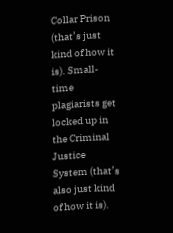Collar Prison (that’s just kind of how it is). Small-time plagiarists get locked up in the Criminal Justice System (that’s also just kind of how it is).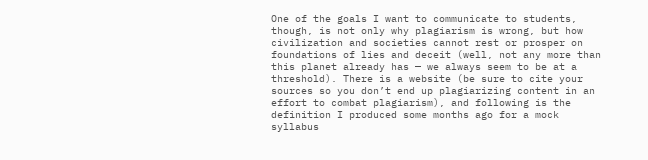One of the goals I want to communicate to students, though, is not only why plagiarism is wrong, but how civilization and societies cannot rest or prosper on foundations of lies and deceit (well, not any more than this planet already has — we always seem to be at a threshold). There is a website (be sure to cite your sources so you don’t end up plagiarizing content in an effort to combat plagiarism), and following is the definition I produced some months ago for a mock syllabus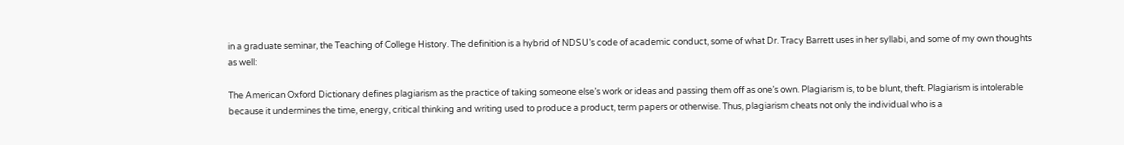in a graduate seminar, the Teaching of College History. The definition is a hybrid of NDSU’s code of academic conduct, some of what Dr. Tracy Barrett uses in her syllabi, and some of my own thoughts as well:

The American Oxford Dictionary defines plagiarism as the practice of taking someone else’s work or ideas and passing them off as one’s own. Plagiarism is, to be blunt, theft. Plagiarism is intolerable because it undermines the time, energy, critical thinking and writing used to produce a product, term papers or otherwise. Thus, plagiarism cheats not only the individual who is a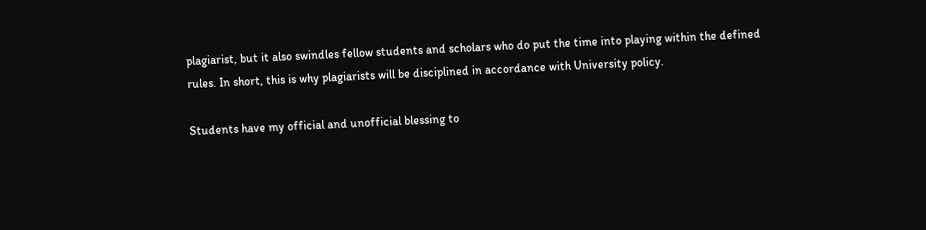plagiarist, but it also swindles fellow students and scholars who do put the time into playing within the defined rules. In short, this is why plagiarists will be disciplined in accordance with University policy.

Students have my official and unofficial blessing to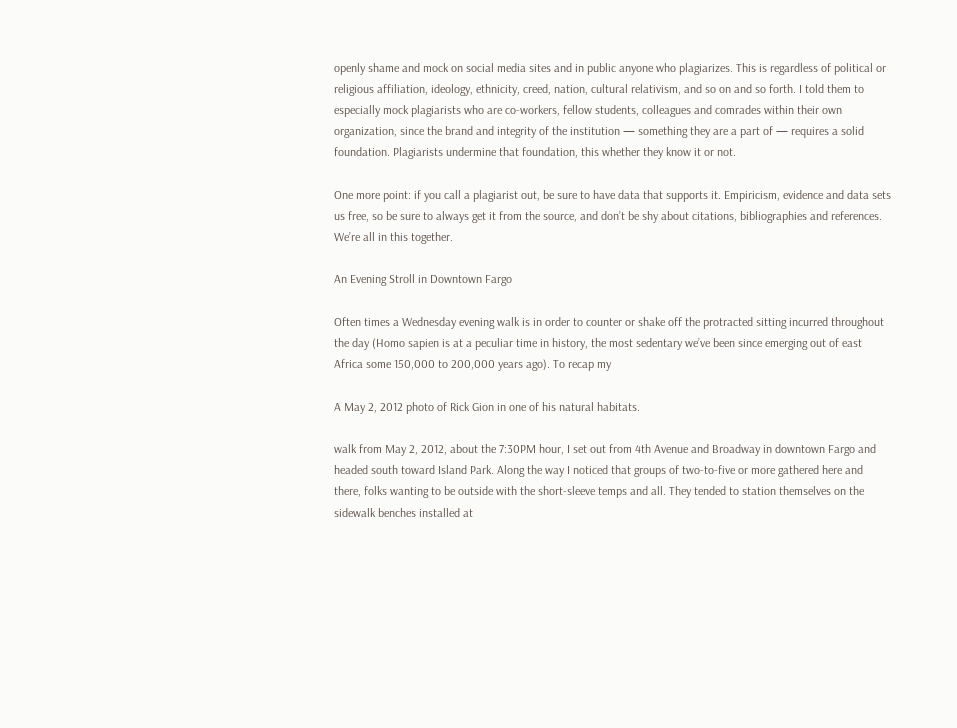openly shame and mock on social media sites and in public anyone who plagiarizes. This is regardless of political or religious affiliation, ideology, ethnicity, creed, nation, cultural relativism, and so on and so forth. I told them to especially mock plagiarists who are co-workers, fellow students, colleagues and comrades within their own organization, since the brand and integrity of the institution — something they are a part of — requires a solid foundation. Plagiarists undermine that foundation, this whether they know it or not.

One more point: if you call a plagiarist out, be sure to have data that supports it. Empiricism, evidence and data sets us free, so be sure to always get it from the source, and don’t be shy about citations, bibliographies and references. We’re all in this together.

An Evening Stroll in Downtown Fargo

Often times a Wednesday evening walk is in order to counter or shake off the protracted sitting incurred throughout the day (Homo sapien is at a peculiar time in history, the most sedentary we’ve been since emerging out of east Africa some 150,000 to 200,000 years ago). To recap my

A May 2, 2012 photo of Rick Gion in one of his natural habitats.

walk from May 2, 2012, about the 7:30PM hour, I set out from 4th Avenue and Broadway in downtown Fargo and headed south toward Island Park. Along the way I noticed that groups of two-to-five or more gathered here and there, folks wanting to be outside with the short-sleeve temps and all. They tended to station themselves on the sidewalk benches installed at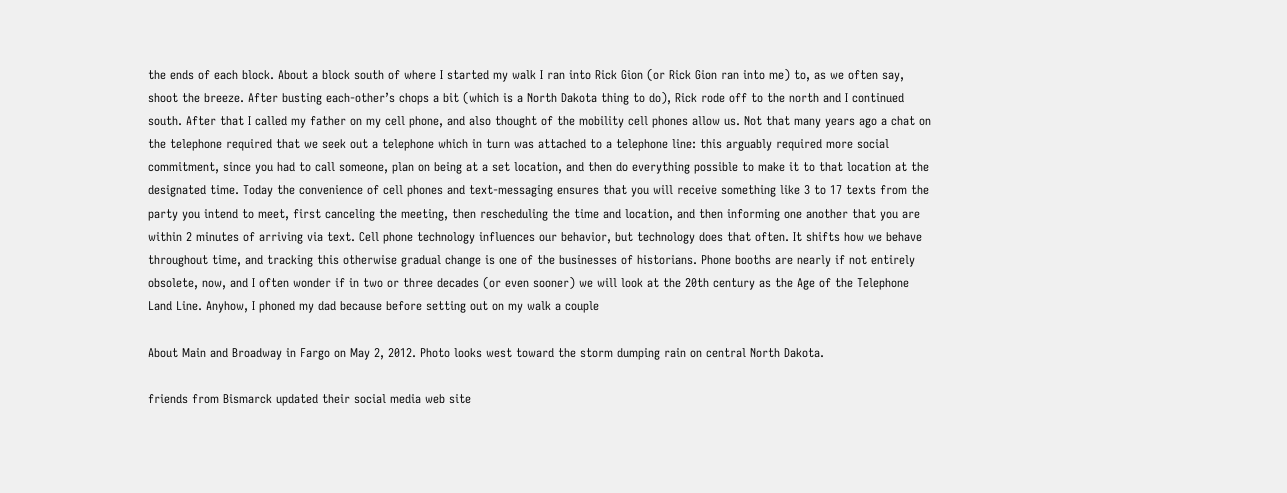the ends of each block. About a block south of where I started my walk I ran into Rick Gion (or Rick Gion ran into me) to, as we often say, shoot the breeze. After busting each-other’s chops a bit (which is a North Dakota thing to do), Rick rode off to the north and I continued south. After that I called my father on my cell phone, and also thought of the mobility cell phones allow us. Not that many years ago a chat on the telephone required that we seek out a telephone which in turn was attached to a telephone line: this arguably required more social commitment, since you had to call someone, plan on being at a set location, and then do everything possible to make it to that location at the designated time. Today the convenience of cell phones and text-messaging ensures that you will receive something like 3 to 17 texts from the party you intend to meet, first canceling the meeting, then rescheduling the time and location, and then informing one another that you are within 2 minutes of arriving via text. Cell phone technology influences our behavior, but technology does that often. It shifts how we behave throughout time, and tracking this otherwise gradual change is one of the businesses of historians. Phone booths are nearly if not entirely obsolete, now, and I often wonder if in two or three decades (or even sooner) we will look at the 20th century as the Age of the Telephone Land Line. Anyhow, I phoned my dad because before setting out on my walk a couple

About Main and Broadway in Fargo on May 2, 2012. Photo looks west toward the storm dumping rain on central North Dakota.

friends from Bismarck updated their social media web site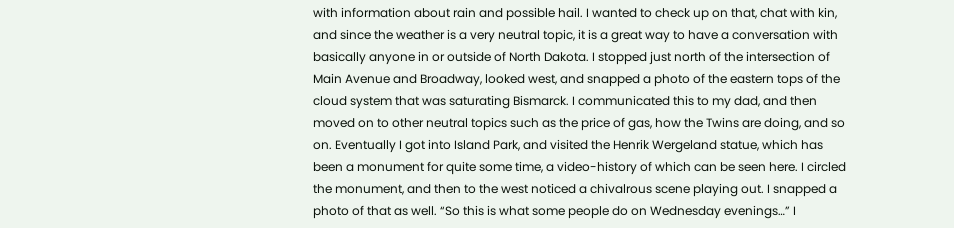with information about rain and possible hail. I wanted to check up on that, chat with kin, and since the weather is a very neutral topic, it is a great way to have a conversation with basically anyone in or outside of North Dakota. I stopped just north of the intersection of Main Avenue and Broadway, looked west, and snapped a photo of the eastern tops of the cloud system that was saturating Bismarck. I communicated this to my dad, and then moved on to other neutral topics such as the price of gas, how the Twins are doing, and so on. Eventually I got into Island Park, and visited the Henrik Wergeland statue, which has been a monument for quite some time, a video-history of which can be seen here. I circled the monument, and then to the west noticed a chivalrous scene playing out. I snapped a photo of that as well. “So this is what some people do on Wednesday evenings…” I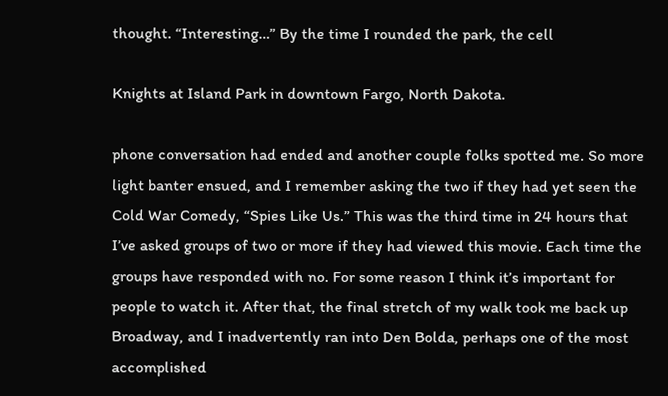thought. “Interesting…” By the time I rounded the park, the cell

Knights at Island Park in downtown Fargo, North Dakota.

phone conversation had ended and another couple folks spotted me. So more light banter ensued, and I remember asking the two if they had yet seen the Cold War Comedy, “Spies Like Us.” This was the third time in 24 hours that I’ve asked groups of two or more if they had viewed this movie. Each time the groups have responded with no. For some reason I think it’s important for people to watch it. After that, the final stretch of my walk took me back up Broadway, and I inadvertently ran into Den Bolda, perhaps one of the most accomplished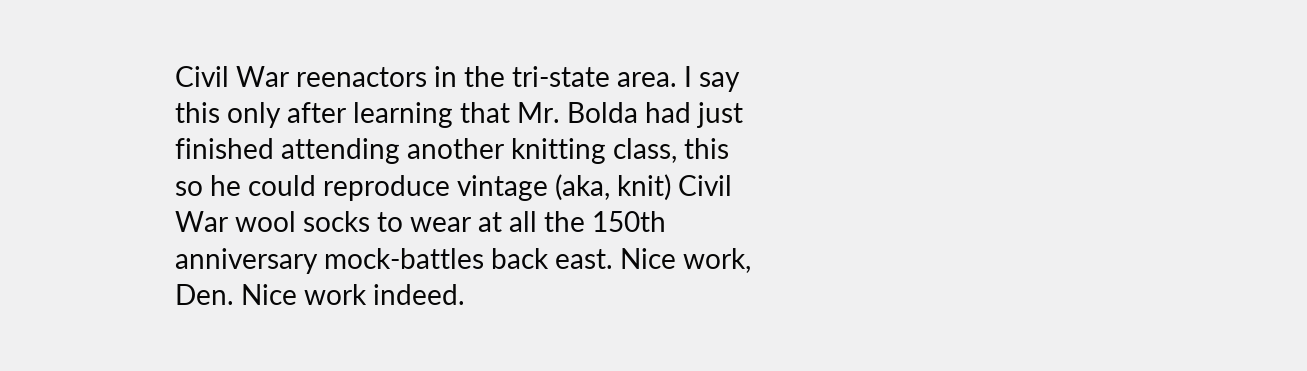Civil War reenactors in the tri-state area. I say this only after learning that Mr. Bolda had just finished attending another knitting class, this so he could reproduce vintage (aka, knit) Civil War wool socks to wear at all the 150th anniversary mock-battles back east. Nice work, Den. Nice work indeed.